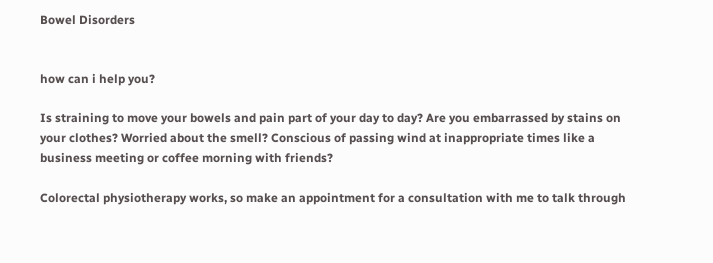Bowel Disorders


how can i help you?

Is straining to move your bowels and pain part of your day to day? Are you embarrassed by stains on your clothes? Worried about the smell? Conscious of passing wind at inappropriate times like a business meeting or coffee morning with friends?

Colorectal physiotherapy works, so make an appointment for a consultation with me to talk through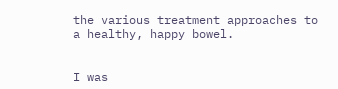the various treatment approaches to a healthy, happy bowel.


I was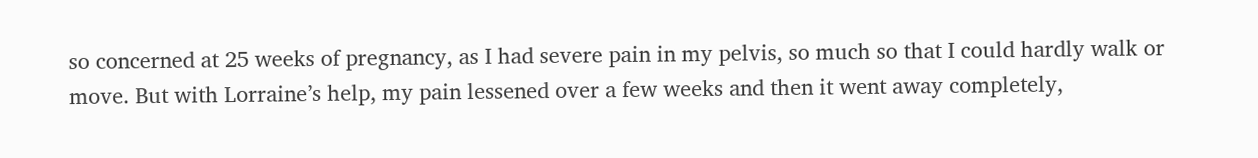so concerned at 25 weeks of pregnancy, as I had severe pain in my pelvis, so much so that I could hardly walk or move. But with Lorraine’s help, my pain lessened over a few weeks and then it went away completely,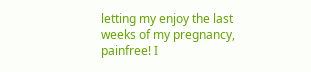letting my enjoy the last weeks of my pregnancy, painfree! I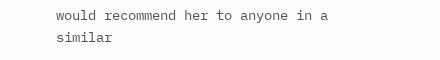would recommend her to anyone in a similar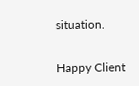situation.

Happy Client